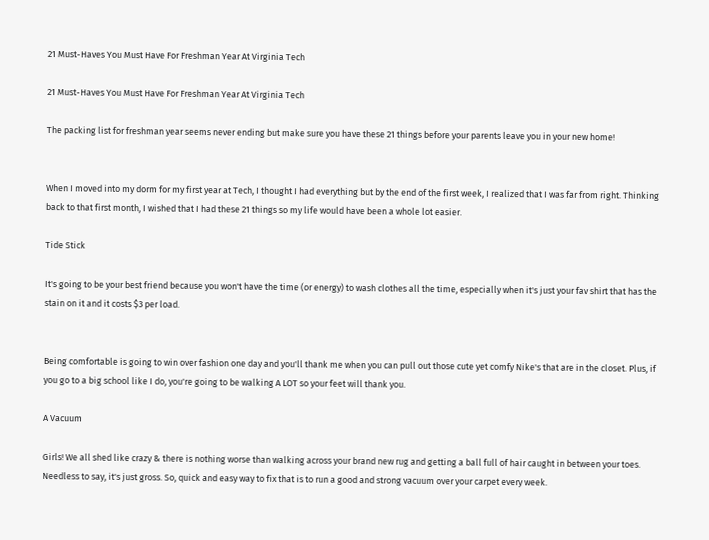21 Must-Haves You Must Have For Freshman Year At Virginia Tech

21 Must-Haves You Must Have For Freshman Year At Virginia Tech

The packing list for freshman year seems never ending but make sure you have these 21 things before your parents leave you in your new home!


When I moved into my dorm for my first year at Tech, I thought I had everything but by the end of the first week, I realized that I was far from right. Thinking back to that first month, I wished that I had these 21 things so my life would have been a whole lot easier.

Tide Stick

It's going to be your best friend because you won't have the time (or energy) to wash clothes all the time, especially when it's just your fav shirt that has the stain on it and it costs $3 per load.


Being comfortable is going to win over fashion one day and you'll thank me when you can pull out those cute yet comfy Nike's that are in the closet. Plus, if you go to a big school like I do, you're going to be walking A LOT so your feet will thank you.

A Vacuum

Girls! We all shed like crazy & there is nothing worse than walking across your brand new rug and getting a ball full of hair caught in between your toes. Needless to say, it's just gross. So, quick and easy way to fix that is to run a good and strong vacuum over your carpet every week.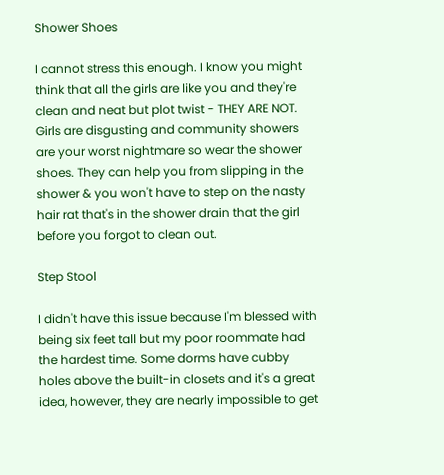Shower Shoes

I cannot stress this enough. I know you might think that all the girls are like you and they're clean and neat but plot twist - THEY ARE NOT. Girls are disgusting and community showers are your worst nightmare so wear the shower shoes. They can help you from slipping in the shower & you won't have to step on the nasty hair rat that's in the shower drain that the girl before you forgot to clean out.

Step Stool

I didn't have this issue because I'm blessed with being six feet tall but my poor roommate had the hardest time. Some dorms have cubby holes above the built-in closets and it's a great idea, however, they are nearly impossible to get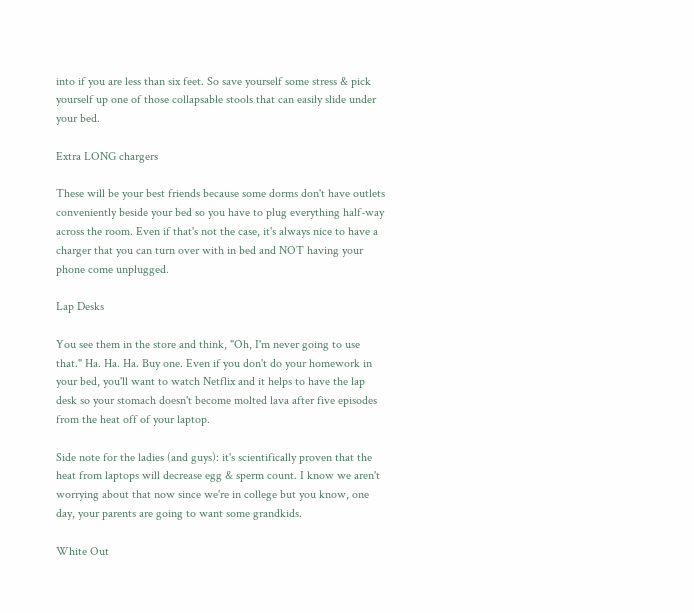into if you are less than six feet. So save yourself some stress & pick yourself up one of those collapsable stools that can easily slide under your bed.

Extra LONG chargers

These will be your best friends because some dorms don't have outlets conveniently beside your bed so you have to plug everything half-way across the room. Even if that's not the case, it's always nice to have a charger that you can turn over with in bed and NOT having your phone come unplugged.

Lap Desks

You see them in the store and think, "Oh, I'm never going to use that." Ha. Ha. Ha. Buy one. Even if you don't do your homework in your bed, you'll want to watch Netflix and it helps to have the lap desk so your stomach doesn't become molted lava after five episodes from the heat off of your laptop.

Side note for the ladies (and guys): it's scientifically proven that the heat from laptops will decrease egg & sperm count. I know we aren't worrying about that now since we're in college but you know, one day, your parents are going to want some grandkids.

White Out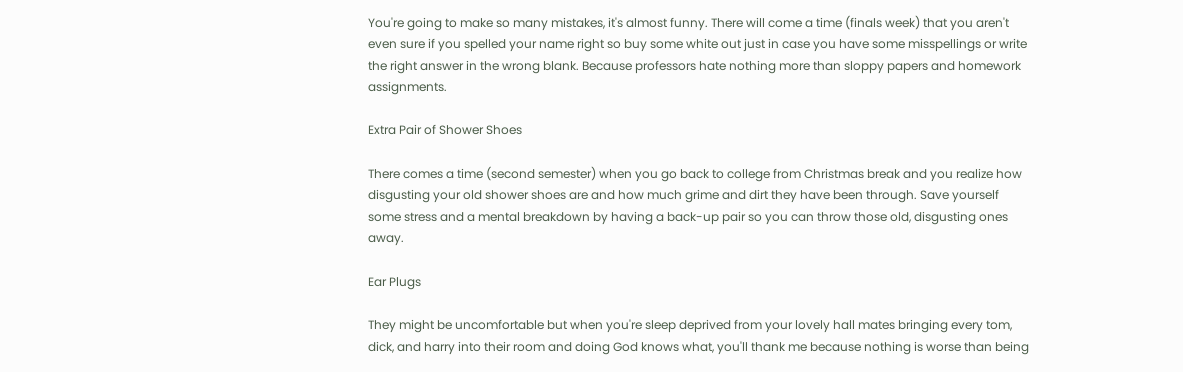You're going to make so many mistakes, it's almost funny. There will come a time (finals week) that you aren't even sure if you spelled your name right so buy some white out just in case you have some misspellings or write the right answer in the wrong blank. Because professors hate nothing more than sloppy papers and homework assignments.

Extra Pair of Shower Shoes

There comes a time (second semester) when you go back to college from Christmas break and you realize how disgusting your old shower shoes are and how much grime and dirt they have been through. Save yourself some stress and a mental breakdown by having a back-up pair so you can throw those old, disgusting ones away.

Ear Plugs

They might be uncomfortable but when you're sleep deprived from your lovely hall mates bringing every tom, dick, and harry into their room and doing God knows what, you'll thank me because nothing is worse than being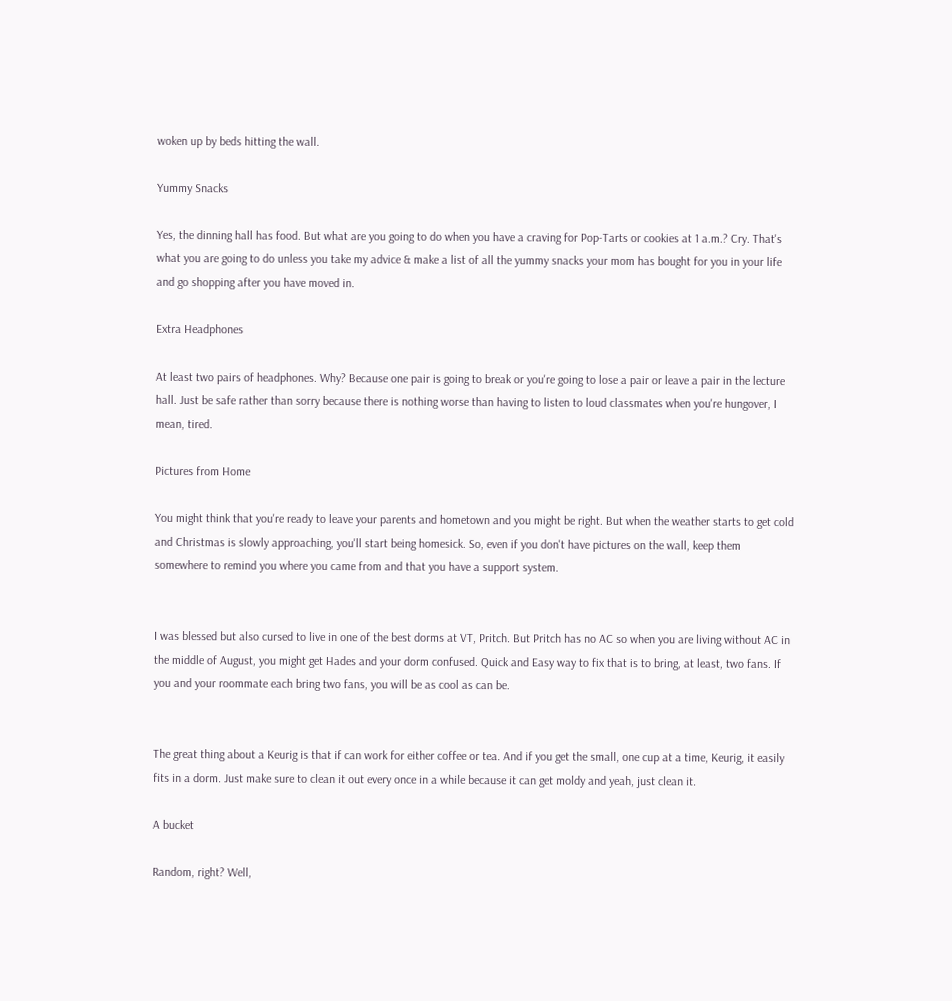woken up by beds hitting the wall.

Yummy Snacks

Yes, the dinning hall has food. But what are you going to do when you have a craving for Pop-Tarts or cookies at 1 a.m.? Cry. That's what you are going to do unless you take my advice & make a list of all the yummy snacks your mom has bought for you in your life and go shopping after you have moved in.

Extra Headphones

At least two pairs of headphones. Why? Because one pair is going to break or you're going to lose a pair or leave a pair in the lecture hall. Just be safe rather than sorry because there is nothing worse than having to listen to loud classmates when you're hungover, I mean, tired.

Pictures from Home

You might think that you're ready to leave your parents and hometown and you might be right. But when the weather starts to get cold and Christmas is slowly approaching, you'll start being homesick. So, even if you don't have pictures on the wall, keep them somewhere to remind you where you came from and that you have a support system.


I was blessed but also cursed to live in one of the best dorms at VT, Pritch. But Pritch has no AC so when you are living without AC in the middle of August, you might get Hades and your dorm confused. Quick and Easy way to fix that is to bring, at least, two fans. If you and your roommate each bring two fans, you will be as cool as can be.


The great thing about a Keurig is that if can work for either coffee or tea. And if you get the small, one cup at a time, Keurig, it easily fits in a dorm. Just make sure to clean it out every once in a while because it can get moldy and yeah, just clean it.

A bucket

Random, right? Well,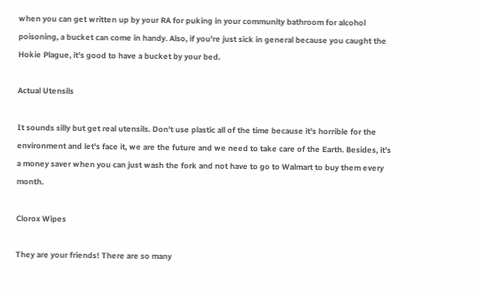when you can get written up by your RA for puking in your community bathroom for alcohol poisoning, a bucket can come in handy. Also, if you're just sick in general because you caught the Hokie Plague, it's good to have a bucket by your bed.

Actual Utensils

It sounds silly but get real utensils. Don't use plastic all of the time because it's horrible for the environment and let's face it, we are the future and we need to take care of the Earth. Besides, it's a money saver when you can just wash the fork and not have to go to Walmart to buy them every month.

Clorox Wipes

They are your friends! There are so many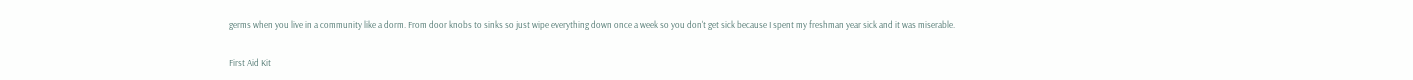germs when you live in a community like a dorm. From door knobs to sinks so just wipe everything down once a week so you don't get sick because I spent my freshman year sick and it was miserable.

First Aid Kit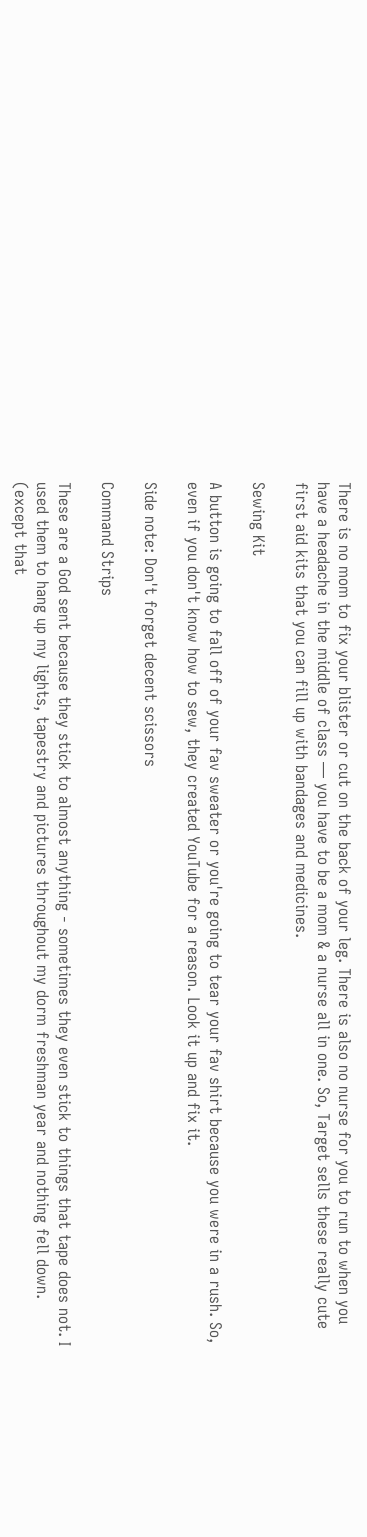There is no mom to fix your blister or cut on the back of your leg. There is also no nurse for you to run to when you have a headache in the middle of class — you have to be a mom & a nurse all in one. So, Target sells these really cute first aid kits that you can fill up with bandages and medicines.

Sewing Kit

A button is going to fall off of your fav sweater or you're going to tear your fav shirt because you were in a rush. So, even if you don't know how to sew, they created YouTube for a reason. Look it up and fix it.

Side note: Don't forget decent scissors

Command Strips

These are a God sent because they stick to almost anything - sometimes they even stick to things that tape does not. I used them to hang up my lights, tapestry and pictures throughout my dorm freshman year and nothing fell down. (except that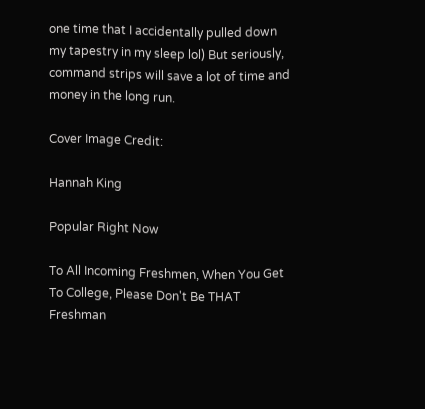one time that I accidentally pulled down my tapestry in my sleep lol) But seriously, command strips will save a lot of time and money in the long run.

Cover Image Credit:

Hannah King

Popular Right Now

To All Incoming Freshmen, When You Get To College, Please Don't Be THAT Freshman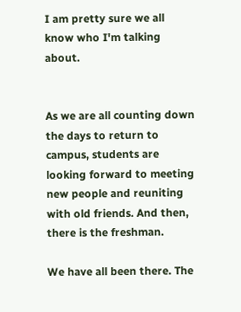I am pretty sure we all know who I'm talking about.


As we are all counting down the days to return to campus, students are looking forward to meeting new people and reuniting with old friends. And then, there is the freshman.

We have all been there. The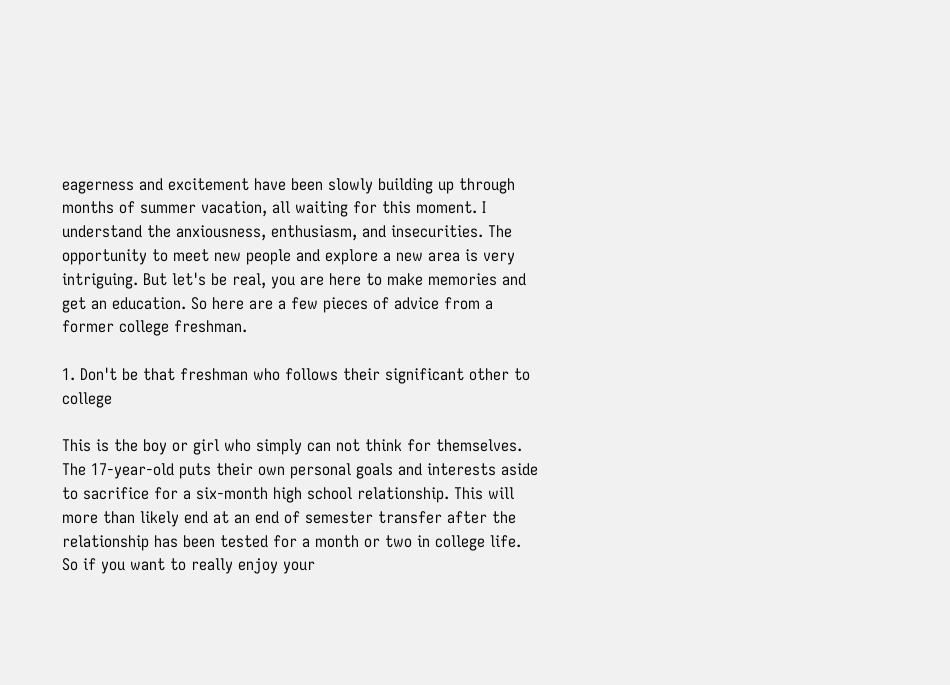eagerness and excitement have been slowly building up through months of summer vacation, all waiting for this moment. I understand the anxiousness, enthusiasm, and insecurities. The opportunity to meet new people and explore a new area is very intriguing. But let's be real, you are here to make memories and get an education. So here are a few pieces of advice from a former college freshman.

1. Don't be that freshman who follows their significant other to college

This is the boy or girl who simply can not think for themselves. The 17-year-old puts their own personal goals and interests aside to sacrifice for a six-month high school relationship. This will more than likely end at an end of semester transfer after the relationship has been tested for a month or two in college life. So if you want to really enjoy your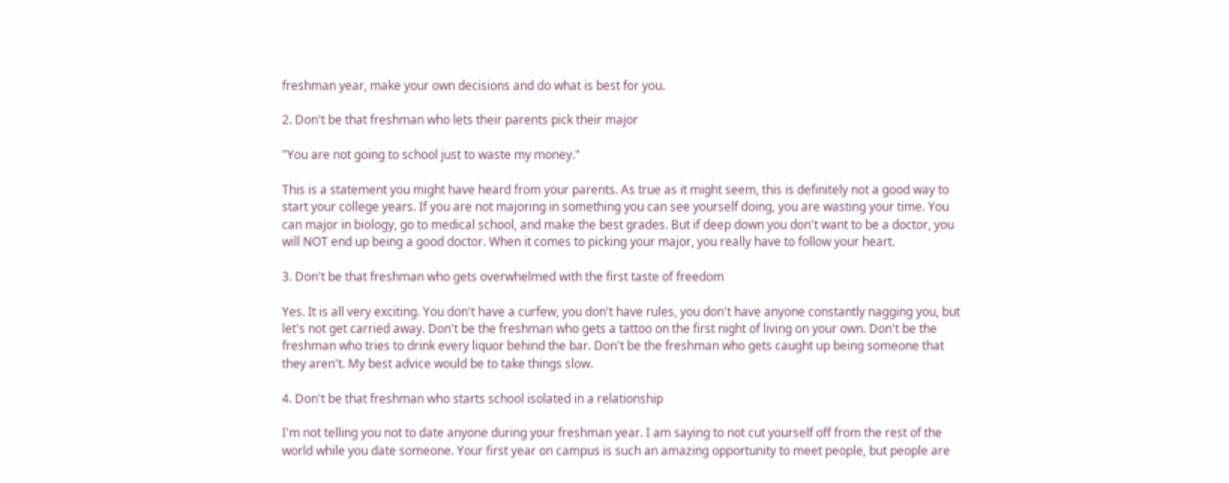freshman year, make your own decisions and do what is best for you.

2. Don't be that freshman who lets their parents pick their major

"You are not going to school just to waste my money."

This is a statement you might have heard from your parents. As true as it might seem, this is definitely not a good way to start your college years. If you are not majoring in something you can see yourself doing, you are wasting your time. You can major in biology, go to medical school, and make the best grades. But if deep down you don't want to be a doctor, you will NOT end up being a good doctor. When it comes to picking your major, you really have to follow your heart.

3. Don't be that freshman who gets overwhelmed with the first taste of freedom

Yes. It is all very exciting. You don't have a curfew, you don't have rules, you don't have anyone constantly nagging you, but let's not get carried away. Don't be the freshman who gets a tattoo on the first night of living on your own. Don't be the freshman who tries to drink every liquor behind the bar. Don't be the freshman who gets caught up being someone that they aren't. My best advice would be to take things slow.

4. Don't be that freshman who starts school isolated in a relationship

I'm not telling you not to date anyone during your freshman year. I am saying to not cut yourself off from the rest of the world while you date someone. Your first year on campus is such an amazing opportunity to meet people, but people are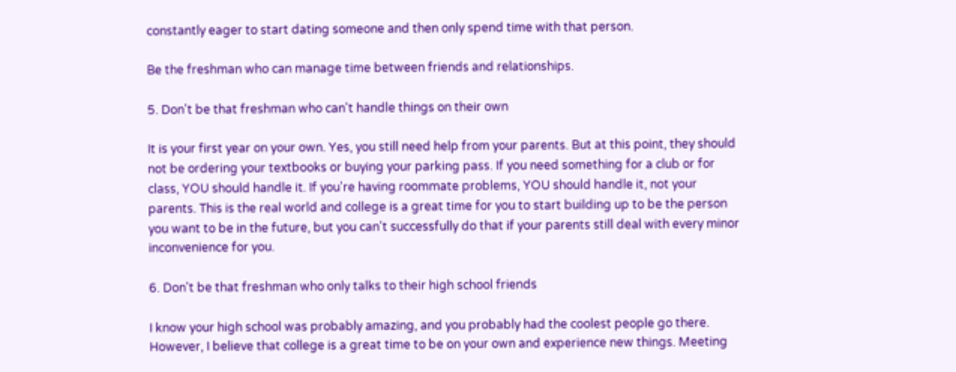constantly eager to start dating someone and then only spend time with that person.

Be the freshman who can manage time between friends and relationships.

5. Don't be that freshman who can't handle things on their own

It is your first year on your own. Yes, you still need help from your parents. But at this point, they should not be ordering your textbooks or buying your parking pass. If you need something for a club or for class, YOU should handle it. If you're having roommate problems, YOU should handle it, not your parents. This is the real world and college is a great time for you to start building up to be the person you want to be in the future, but you can't successfully do that if your parents still deal with every minor inconvenience for you.

6. Don't be that freshman who only talks to their high school friends

I know your high school was probably amazing, and you probably had the coolest people go there. However, I believe that college is a great time to be on your own and experience new things. Meeting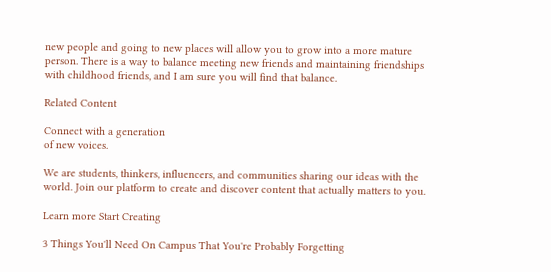new people and going to new places will allow you to grow into a more mature person. There is a way to balance meeting new friends and maintaining friendships with childhood friends, and I am sure you will find that balance.

Related Content

Connect with a generation
of new voices.

We are students, thinkers, influencers, and communities sharing our ideas with the world. Join our platform to create and discover content that actually matters to you.

Learn more Start Creating

3 Things You'll Need On Campus That You're Probably Forgetting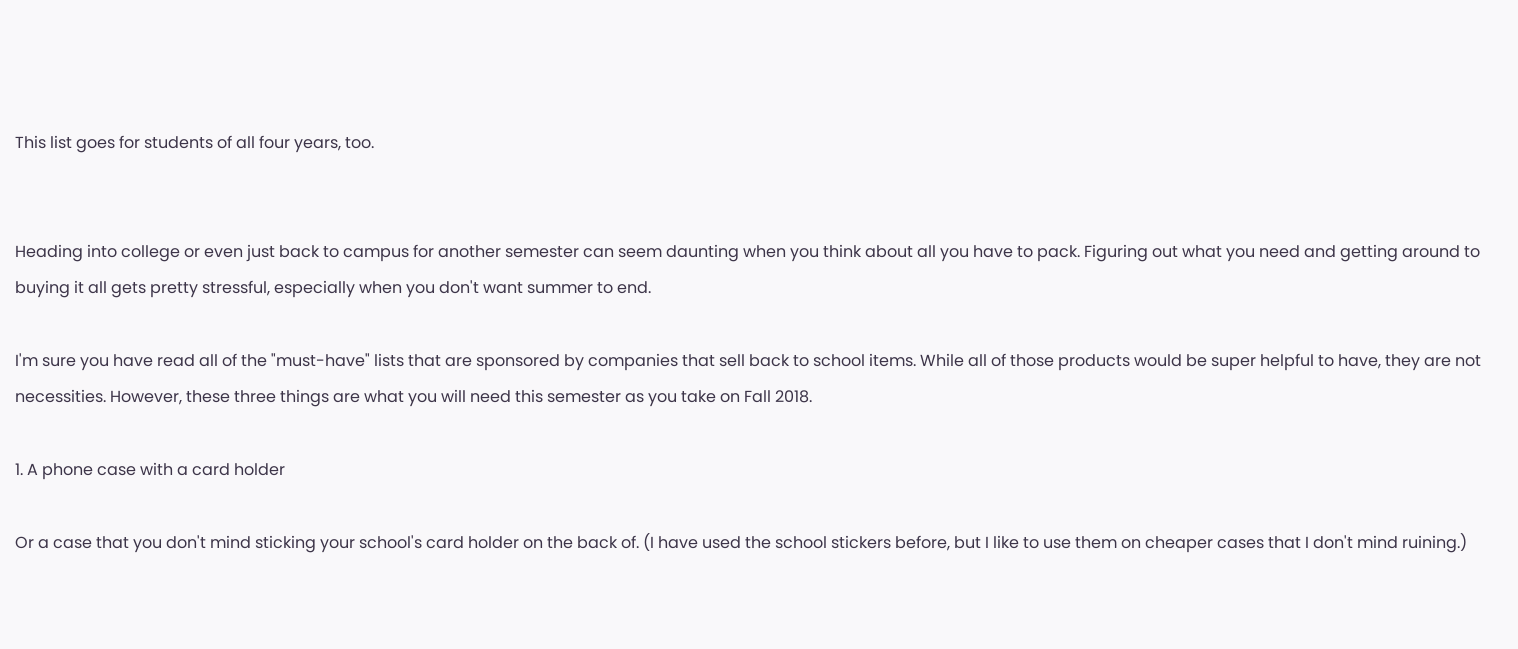This list goes for students of all four years, too.


Heading into college or even just back to campus for another semester can seem daunting when you think about all you have to pack. Figuring out what you need and getting around to buying it all gets pretty stressful, especially when you don't want summer to end.

I'm sure you have read all of the "must-have" lists that are sponsored by companies that sell back to school items. While all of those products would be super helpful to have, they are not necessities. However, these three things are what you will need this semester as you take on Fall 2018.

1. A phone case with a card holder

Or a case that you don't mind sticking your school's card holder on the back of. (I have used the school stickers before, but I like to use them on cheaper cases that I don't mind ruining.)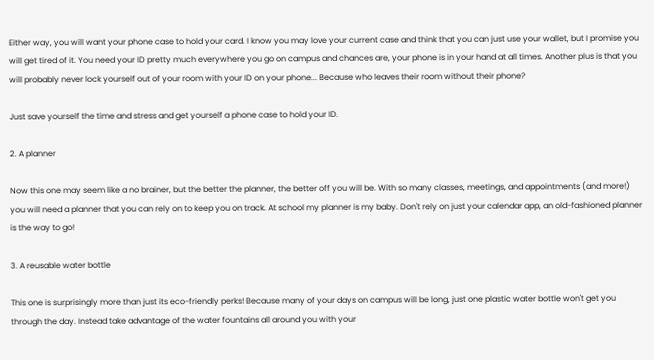Either way, you will want your phone case to hold your card. I know you may love your current case and think that you can just use your wallet, but I promise you will get tired of it. You need your ID pretty much everywhere you go on campus and chances are, your phone is in your hand at all times. Another plus is that you will probably never lock yourself out of your room with your ID on your phone... Because who leaves their room without their phone?

Just save yourself the time and stress and get yourself a phone case to hold your ID.

2. A planner

Now this one may seem like a no brainer, but the better the planner, the better off you will be. With so many classes, meetings, and appointments (and more!) you will need a planner that you can rely on to keep you on track. At school my planner is my baby. Don't rely on just your calendar app, an old-fashioned planner is the way to go!

3. A reusable water bottle

This one is surprisingly more than just its eco-friendly perks! Because many of your days on campus will be long, just one plastic water bottle won't get you through the day. Instead take advantage of the water fountains all around you with your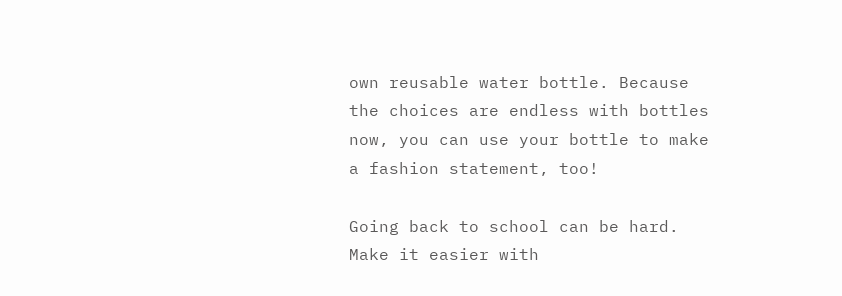own reusable water bottle. Because the choices are endless with bottles now, you can use your bottle to make a fashion statement, too!

Going back to school can be hard. Make it easier with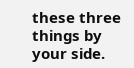these three things by your side.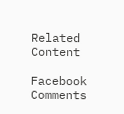Related Content

Facebook Comments